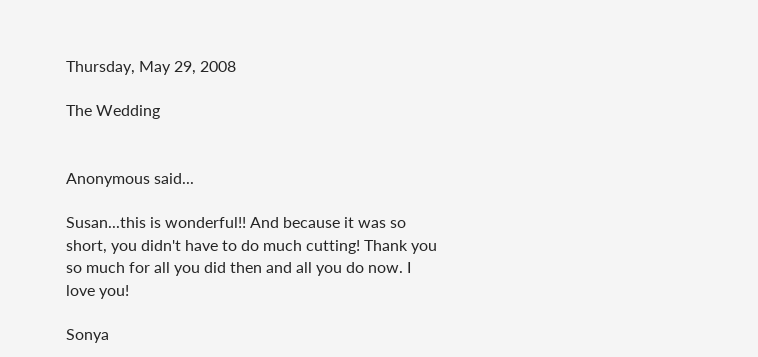Thursday, May 29, 2008

The Wedding


Anonymous said...

Susan...this is wonderful!! And because it was so short, you didn't have to do much cutting! Thank you so much for all you did then and all you do now. I love you!

Sonya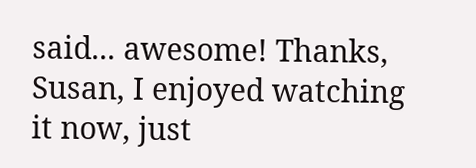said... awesome! Thanks, Susan, I enjoyed watching it now, just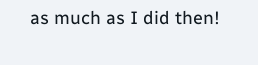as much as I did then!